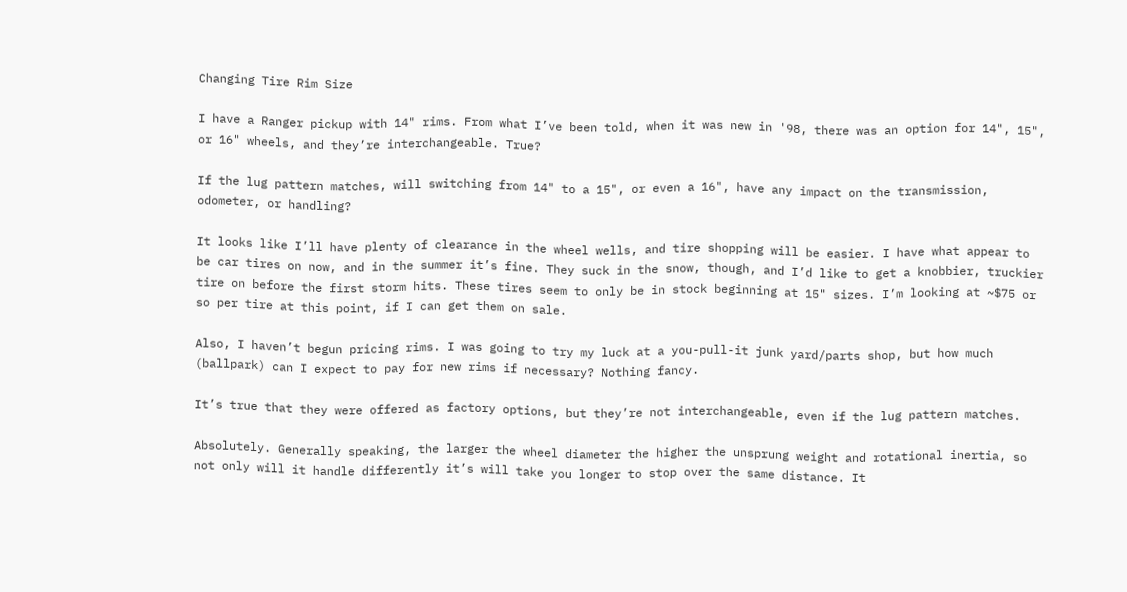Changing Tire Rim Size

I have a Ranger pickup with 14" rims. From what I’ve been told, when it was new in '98, there was an option for 14", 15", or 16" wheels, and they’re interchangeable. True?

If the lug pattern matches, will switching from 14" to a 15", or even a 16", have any impact on the transmission, odometer, or handling?

It looks like I’ll have plenty of clearance in the wheel wells, and tire shopping will be easier. I have what appear to be car tires on now, and in the summer it’s fine. They suck in the snow, though, and I’d like to get a knobbier, truckier tire on before the first storm hits. These tires seem to only be in stock beginning at 15" sizes. I’m looking at ~$75 or so per tire at this point, if I can get them on sale.

Also, I haven’t begun pricing rims. I was going to try my luck at a you-pull-it junk yard/parts shop, but how much (ballpark) can I expect to pay for new rims if necessary? Nothing fancy.

It’s true that they were offered as factory options, but they’re not interchangeable, even if the lug pattern matches.

Absolutely. Generally speaking, the larger the wheel diameter the higher the unsprung weight and rotational inertia, so not only will it handle differently it’s will take you longer to stop over the same distance. It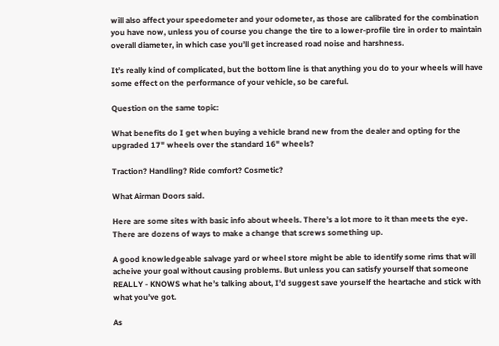will also affect your speedometer and your odometer, as those are calibrated for the combination you have now, unless you of course you change the tire to a lower-profile tire in order to maintain overall diameter, in which case you’ll get increased road noise and harshness.

It’s really kind of complicated, but the bottom line is that anything you do to your wheels will have some effect on the performance of your vehicle, so be careful.

Question on the same topic:

What benefits do I get when buying a vehicle brand new from the dealer and opting for the upgraded 17" wheels over the standard 16" wheels?

Traction? Handling? Ride comfort? Cosmetic?

What Airman Doors said.

Here are some sites with basic info about wheels. There’s a lot more to it than meets the eye. There are dozens of ways to make a change that screws something up.

A good knowledgeable salvage yard or wheel store might be able to identify some rims that will acheive your goal without causing problems. But unless you can satisfy yourself that someone REALLY - KNOWS what he’s talking about, I’d suggest save yourself the heartache and stick with what you’ve got.

As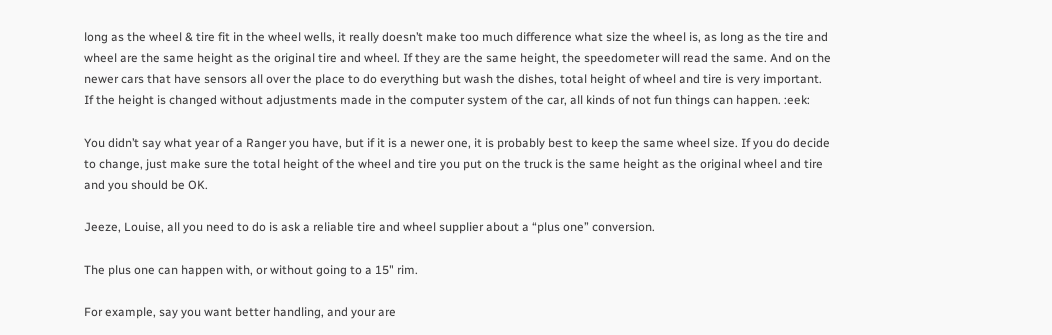long as the wheel & tire fit in the wheel wells, it really doesn’t make too much difference what size the wheel is, as long as the tire and wheel are the same height as the original tire and wheel. If they are the same height, the speedometer will read the same. And on the newer cars that have sensors all over the place to do everything but wash the dishes, total height of wheel and tire is very important. If the height is changed without adjustments made in the computer system of the car, all kinds of not fun things can happen. :eek:

You didn’t say what year of a Ranger you have, but if it is a newer one, it is probably best to keep the same wheel size. If you do decide to change, just make sure the total height of the wheel and tire you put on the truck is the same height as the original wheel and tire and you should be OK.

Jeeze, Louise, all you need to do is ask a reliable tire and wheel supplier about a “plus one” conversion.

The plus one can happen with, or without going to a 15" rim.

For example, say you want better handling, and your are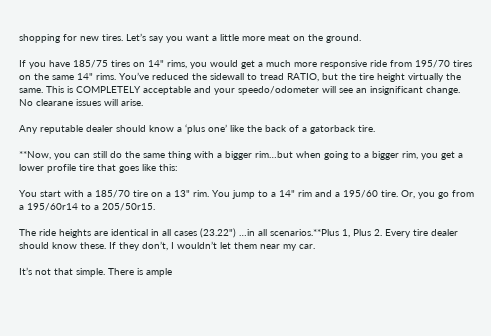shopping for new tires. Let’s say you want a little more meat on the ground.

If you have 185/75 tires on 14" rims, you would get a much more responsive ride from 195/70 tires on the same 14" rims. You’ve reduced the sidewall to tread RATIO, but the tire height virtually the same. This is COMPLETELY acceptable and your speedo/odometer will see an insignificant change. No clearane issues will arise.

Any reputable dealer should know a ‘plus one’ like the back of a gatorback tire.

**Now, you can still do the same thing with a bigger rim…but when going to a bigger rim, you get a lower profile tire that goes like this:

You start with a 185/70 tire on a 13" rim. You jump to a 14" rim and a 195/60 tire. Or, you go from a 195/60r14 to a 205/50r15.

The ride heights are identical in all cases (23.22") …in all scenarios.**Plus 1, Plus 2. Every tire dealer should know these. If they don’t, I wouldn’t let them near my car.

It’s not that simple. There is ample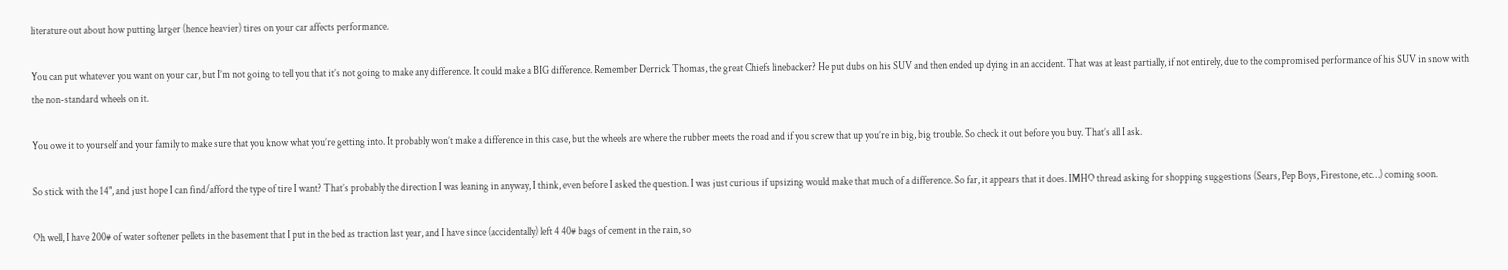literature out about how putting larger (hence heavier) tires on your car affects performance.

You can put whatever you want on your car, but I’m not going to tell you that it’s not going to make any difference. It could make a BIG difference. Remember Derrick Thomas, the great Chiefs linebacker? He put dubs on his SUV and then ended up dying in an accident. That was at least partially, if not entirely, due to the compromised performance of his SUV in snow with the non-standard wheels on it.

You owe it to yourself and your family to make sure that you know what you’re getting into. It probably won’t make a difference in this case, but the wheels are where the rubber meets the road and if you screw that up you’re in big, big trouble. So check it out before you buy. That’s all I ask.

So stick with the 14", and just hope I can find/afford the type of tire I want? That’s probably the direction I was leaning in anyway, I think, even before I asked the question. I was just curious if upsizing would make that much of a difference. So far, it appears that it does. IMHO thread asking for shopping suggestions (Sears, Pep Boys, Firestone, etc…) coming soon.

Oh well, I have 200# of water softener pellets in the basement that I put in the bed as traction last year, and I have since (accidentally) left 4 40# bags of cement in the rain, so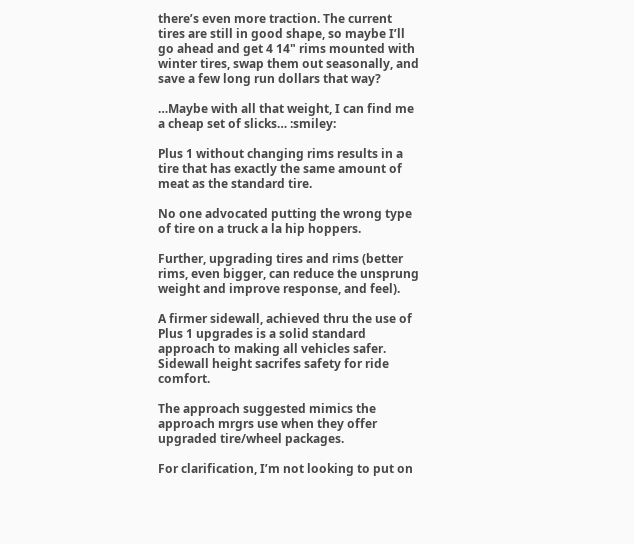there’s even more traction. The current tires are still in good shape, so maybe I’ll go ahead and get 4 14" rims mounted with winter tires, swap them out seasonally, and save a few long run dollars that way?

…Maybe with all that weight, I can find me a cheap set of slicks… :smiley:

Plus 1 without changing rims results in a tire that has exactly the same amount of meat as the standard tire.

No one advocated putting the wrong type of tire on a truck a la hip hoppers.

Further, upgrading tires and rims (better rims, even bigger, can reduce the unsprung weight and improve response, and feel).

A firmer sidewall, achieved thru the use of Plus 1 upgrades is a solid standard approach to making all vehicles safer. Sidewall height sacrifes safety for ride comfort.

The approach suggested mimics the approach mrgrs use when they offer upgraded tire/wheel packages.

For clarification, I’m not looking to put on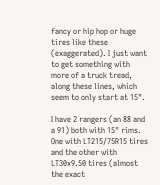fancy or hip hop or huge tires like these (exaggerated). I just want to get something with more of a truck tread, along these lines, which seem to only start at 15".

I have 2 rangers (an 88 and a 91) both with 15" rims. One with LT215/75R15 tires and the other with LT30x9.50 tires (almost the exact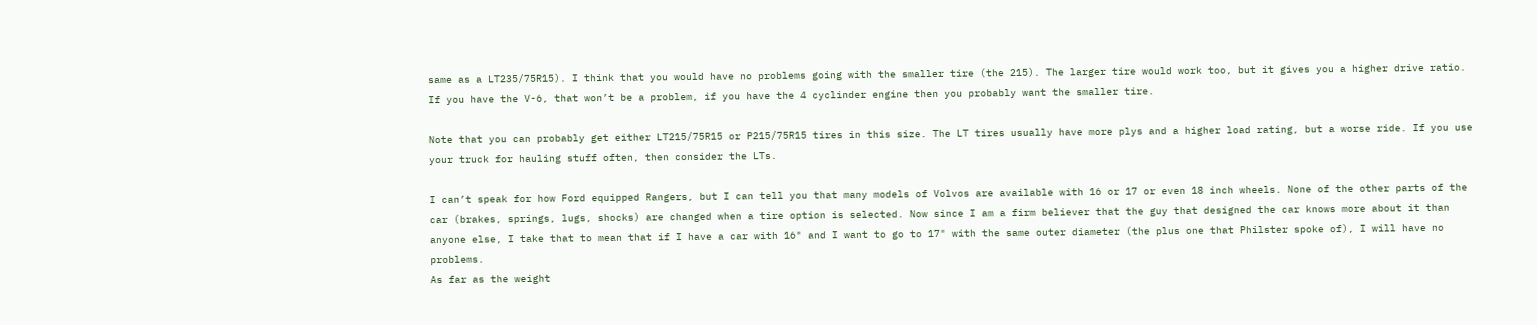same as a LT235/75R15). I think that you would have no problems going with the smaller tire (the 215). The larger tire would work too, but it gives you a higher drive ratio. If you have the V-6, that won’t be a problem, if you have the 4 cyclinder engine then you probably want the smaller tire.

Note that you can probably get either LT215/75R15 or P215/75R15 tires in this size. The LT tires usually have more plys and a higher load rating, but a worse ride. If you use your truck for hauling stuff often, then consider the LTs.

I can’t speak for how Ford equipped Rangers, but I can tell you that many models of Volvos are available with 16 or 17 or even 18 inch wheels. None of the other parts of the car (brakes, springs, lugs, shocks) are changed when a tire option is selected. Now since I am a firm believer that the guy that designed the car knows more about it than anyone else, I take that to mean that if I have a car with 16" and I want to go to 17" with the same outer diameter (the plus one that Philster spoke of), I will have no problems.
As far as the weight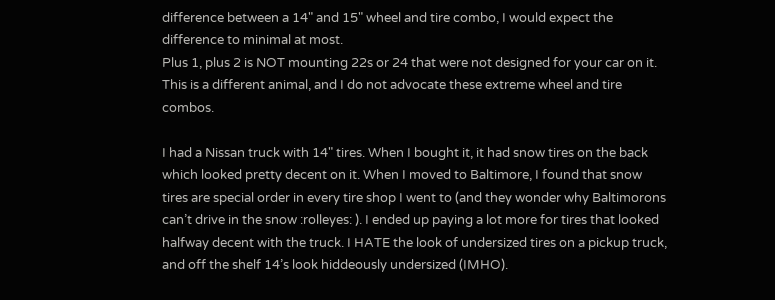difference between a 14" and 15" wheel and tire combo, I would expect the difference to minimal at most.
Plus 1, plus 2 is NOT mounting 22s or 24 that were not designed for your car on it. This is a different animal, and I do not advocate these extreme wheel and tire combos.

I had a Nissan truck with 14" tires. When I bought it, it had snow tires on the back which looked pretty decent on it. When I moved to Baltimore, I found that snow tires are special order in every tire shop I went to (and they wonder why Baltimorons can’t drive in the snow :rolleyes: ). I ended up paying a lot more for tires that looked halfway decent with the truck. I HATE the look of undersized tires on a pickup truck, and off the shelf 14’s look hiddeously undersized (IMHO).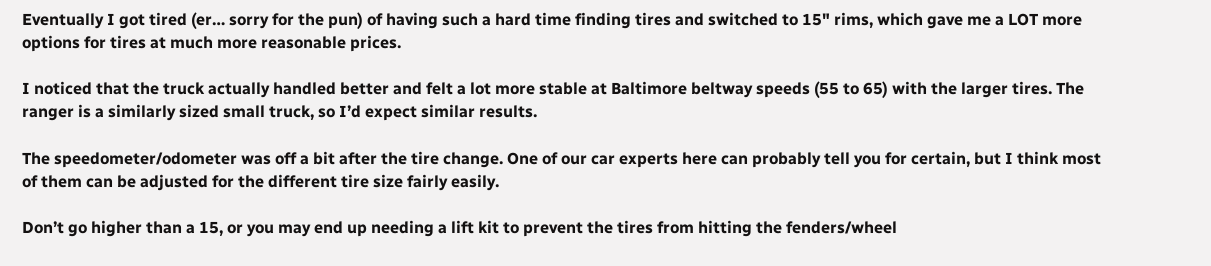Eventually I got tired (er… sorry for the pun) of having such a hard time finding tires and switched to 15" rims, which gave me a LOT more options for tires at much more reasonable prices.

I noticed that the truck actually handled better and felt a lot more stable at Baltimore beltway speeds (55 to 65) with the larger tires. The ranger is a similarly sized small truck, so I’d expect similar results.

The speedometer/odometer was off a bit after the tire change. One of our car experts here can probably tell you for certain, but I think most of them can be adjusted for the different tire size fairly easily.

Don’t go higher than a 15, or you may end up needing a lift kit to prevent the tires from hitting the fenders/wheel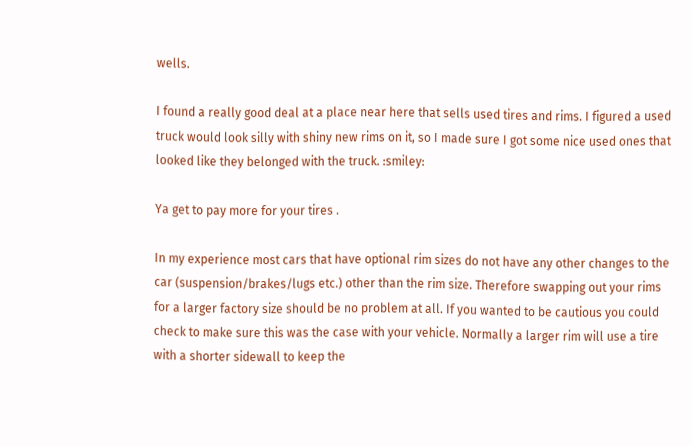wells.

I found a really good deal at a place near here that sells used tires and rims. I figured a used truck would look silly with shiny new rims on it, so I made sure I got some nice used ones that looked like they belonged with the truck. :smiley:

Ya get to pay more for your tires .

In my experience most cars that have optional rim sizes do not have any other changes to the car (suspension/brakes/lugs etc.) other than the rim size. Therefore swapping out your rims for a larger factory size should be no problem at all. If you wanted to be cautious you could check to make sure this was the case with your vehicle. Normally a larger rim will use a tire with a shorter sidewall to keep the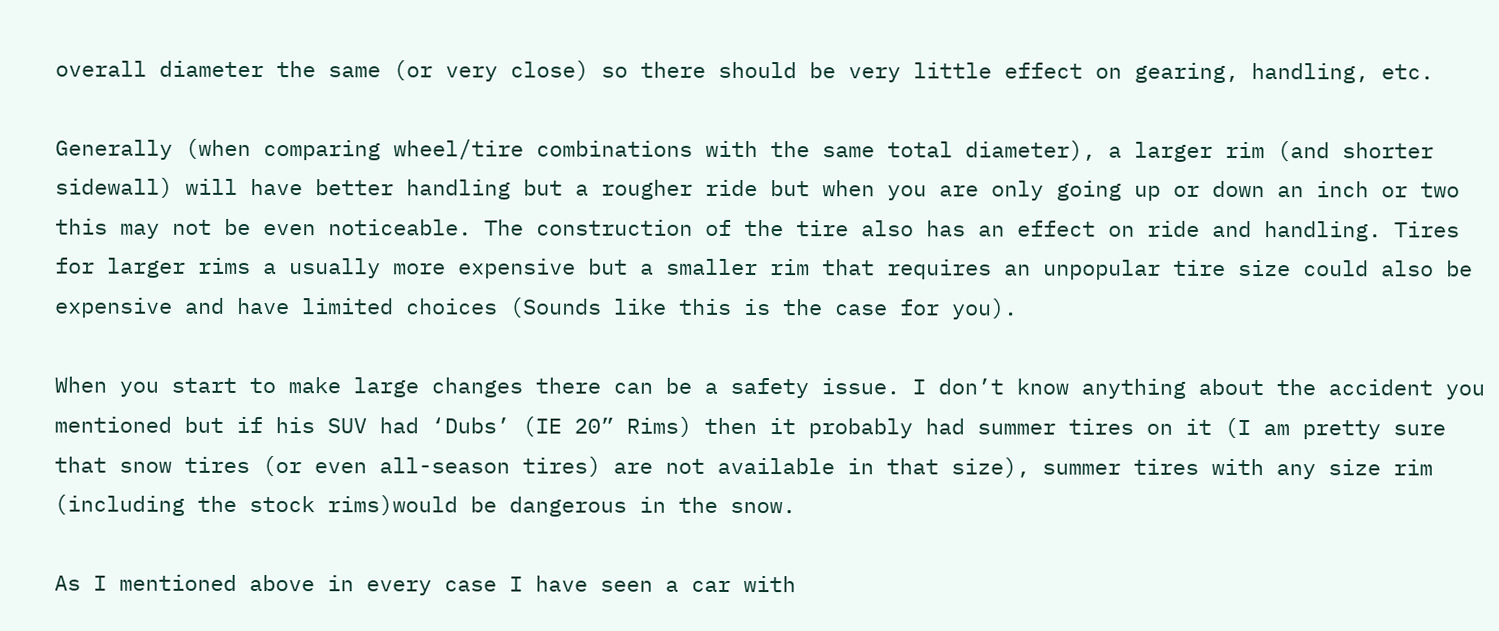overall diameter the same (or very close) so there should be very little effect on gearing, handling, etc.

Generally (when comparing wheel/tire combinations with the same total diameter), a larger rim (and shorter sidewall) will have better handling but a rougher ride but when you are only going up or down an inch or two this may not be even noticeable. The construction of the tire also has an effect on ride and handling. Tires for larger rims a usually more expensive but a smaller rim that requires an unpopular tire size could also be expensive and have limited choices (Sounds like this is the case for you).

When you start to make large changes there can be a safety issue. I don’t know anything about the accident you mentioned but if his SUV had ‘Dubs’ (IE 20” Rims) then it probably had summer tires on it (I am pretty sure that snow tires (or even all-season tires) are not available in that size), summer tires with any size rim (including the stock rims)would be dangerous in the snow.

As I mentioned above in every case I have seen a car with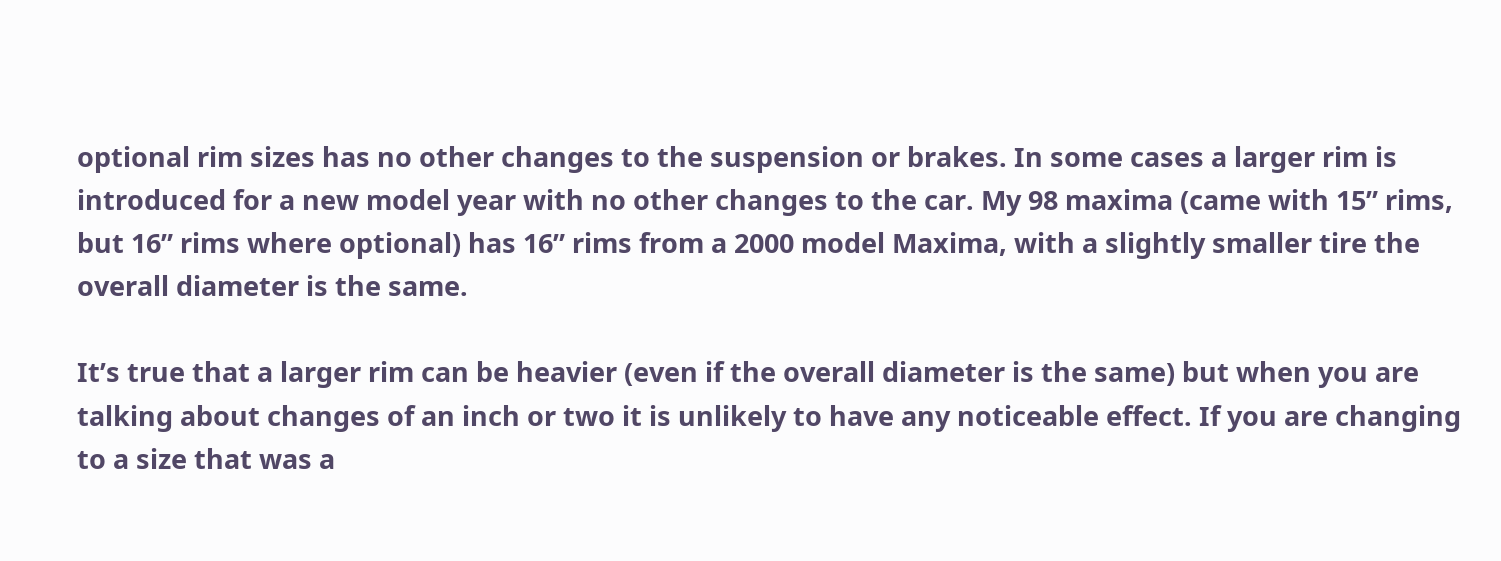optional rim sizes has no other changes to the suspension or brakes. In some cases a larger rim is introduced for a new model year with no other changes to the car. My 98 maxima (came with 15” rims, but 16” rims where optional) has 16” rims from a 2000 model Maxima, with a slightly smaller tire the overall diameter is the same.

It’s true that a larger rim can be heavier (even if the overall diameter is the same) but when you are talking about changes of an inch or two it is unlikely to have any noticeable effect. If you are changing to a size that was a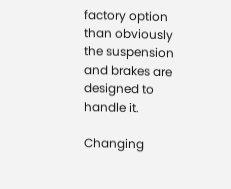factory option than obviously the suspension and brakes are designed to handle it.

Changing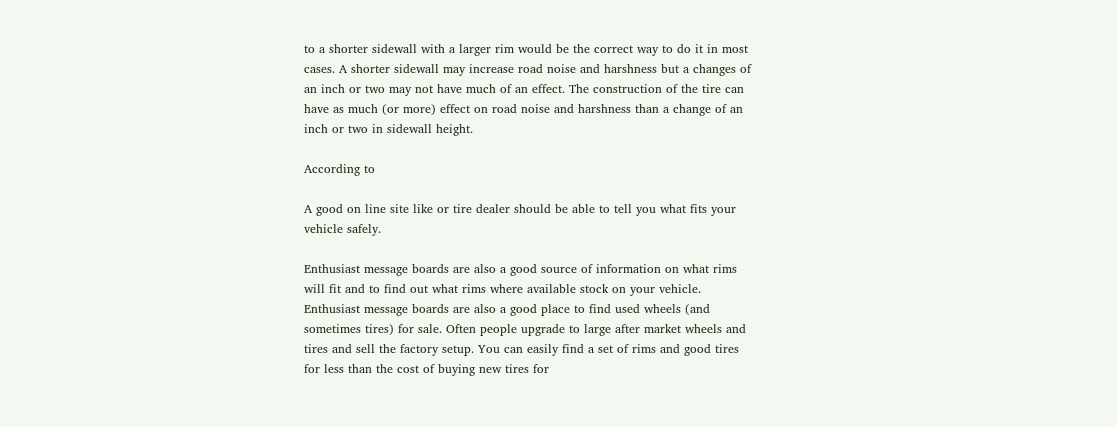to a shorter sidewall with a larger rim would be the correct way to do it in most cases. A shorter sidewall may increase road noise and harshness but a changes of an inch or two may not have much of an effect. The construction of the tire can have as much (or more) effect on road noise and harshness than a change of an inch or two in sidewall height.

According to

A good on line site like or tire dealer should be able to tell you what fits your vehicle safely.

Enthusiast message boards are also a good source of information on what rims will fit and to find out what rims where available stock on your vehicle. Enthusiast message boards are also a good place to find used wheels (and sometimes tires) for sale. Often people upgrade to large after market wheels and tires and sell the factory setup. You can easily find a set of rims and good tires for less than the cost of buying new tires for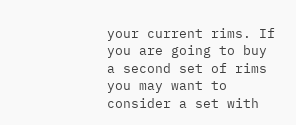your current rims. If you are going to buy a second set of rims you may want to consider a set with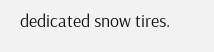dedicated snow tires.